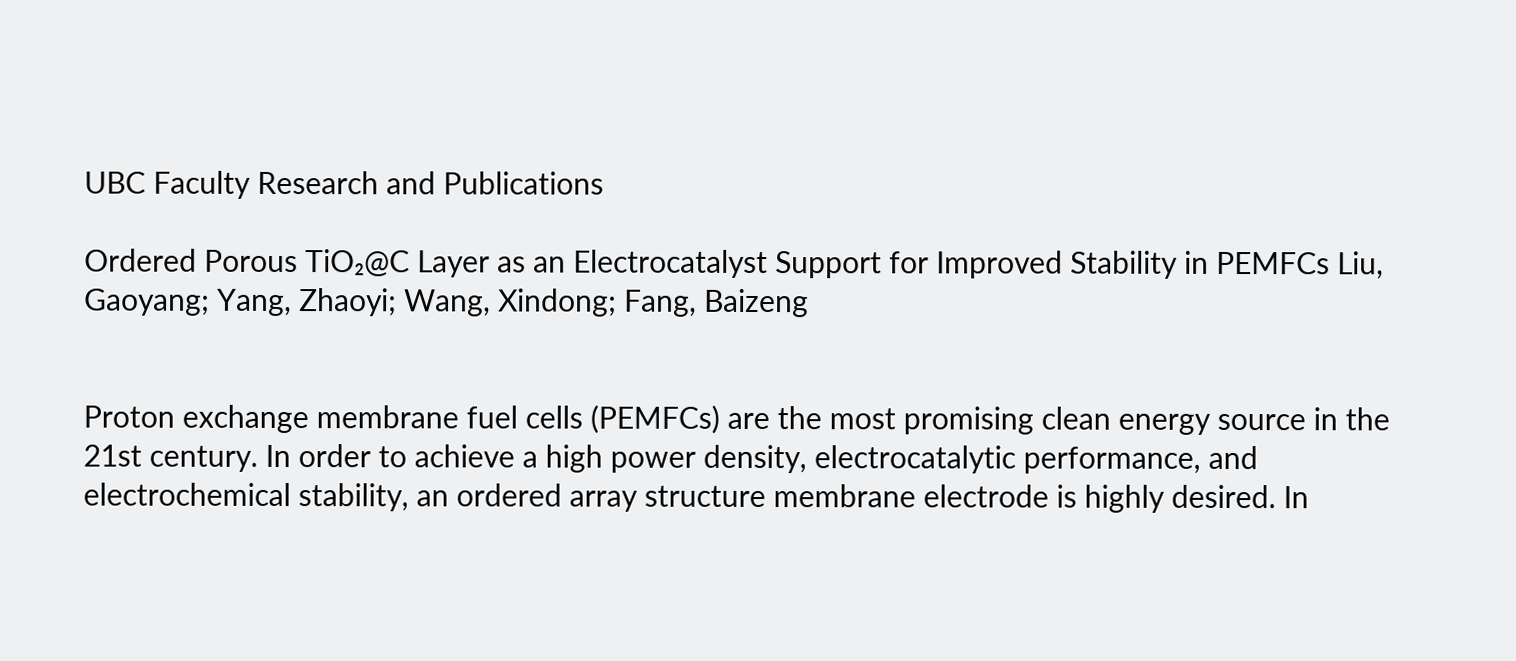UBC Faculty Research and Publications

Ordered Porous TiO₂@C Layer as an Electrocatalyst Support for Improved Stability in PEMFCs Liu, Gaoyang; Yang, Zhaoyi; Wang, Xindong; Fang, Baizeng


Proton exchange membrane fuel cells (PEMFCs) are the most promising clean energy source in the 21st century. In order to achieve a high power density, electrocatalytic performance, and electrochemical stability, an ordered array structure membrane electrode is highly desired. In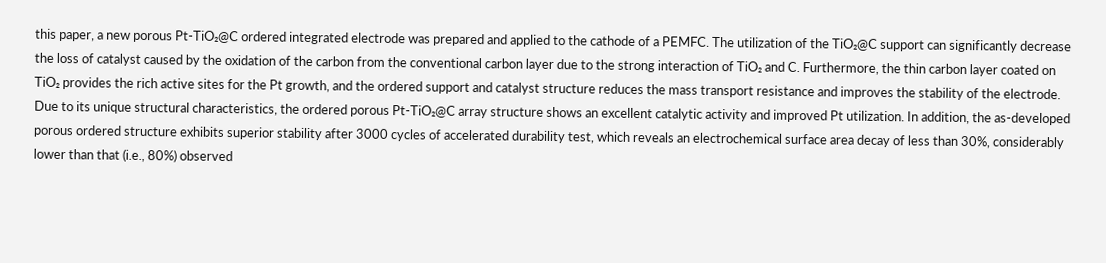this paper, a new porous Pt-TiO₂@C ordered integrated electrode was prepared and applied to the cathode of a PEMFC. The utilization of the TiO₂@C support can significantly decrease the loss of catalyst caused by the oxidation of the carbon from the conventional carbon layer due to the strong interaction of TiO₂ and C. Furthermore, the thin carbon layer coated on TiO₂ provides the rich active sites for the Pt growth, and the ordered support and catalyst structure reduces the mass transport resistance and improves the stability of the electrode. Due to its unique structural characteristics, the ordered porous Pt-TiO₂@C array structure shows an excellent catalytic activity and improved Pt utilization. In addition, the as-developed porous ordered structure exhibits superior stability after 3000 cycles of accelerated durability test, which reveals an electrochemical surface area decay of less than 30%, considerably lower than that (i.e., 80%) observed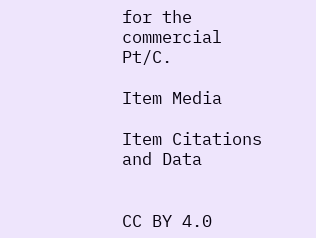for the commercial Pt/C.

Item Media

Item Citations and Data


CC BY 4.0